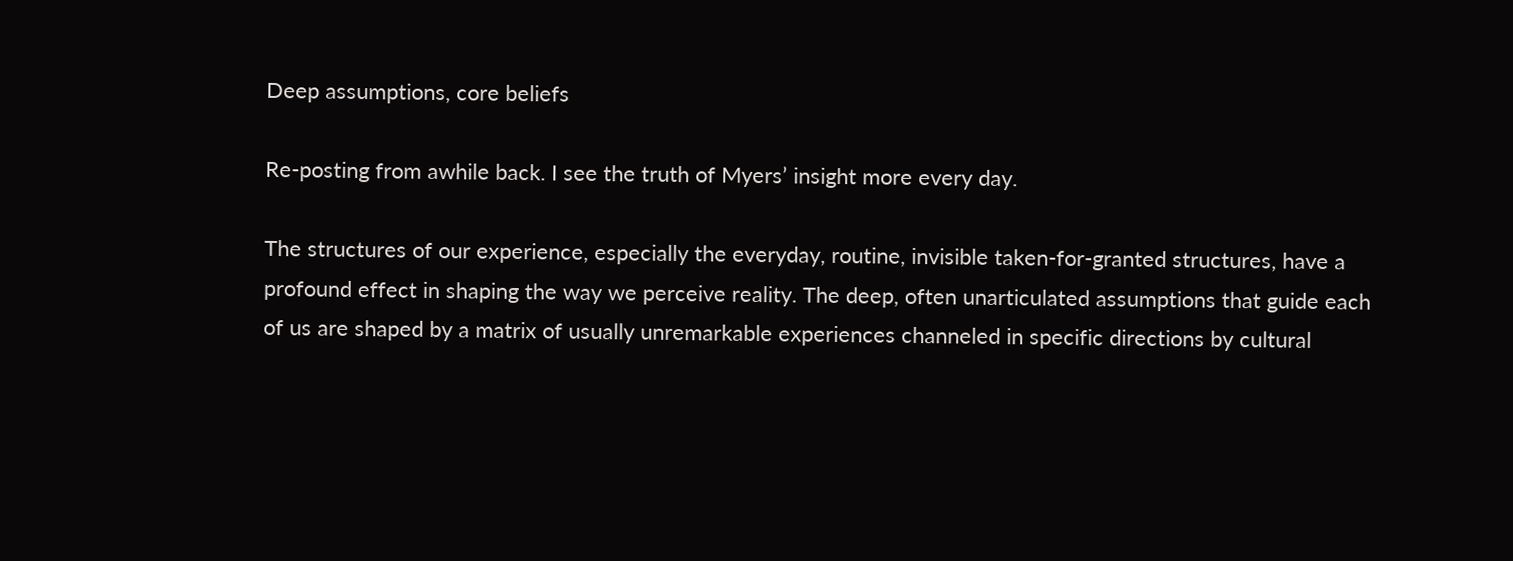Deep assumptions, core beliefs

Re-posting from awhile back. I see the truth of Myers’ insight more every day.

The structures of our experience, especially the everyday, routine, invisible taken-for-granted structures, have a profound effect in shaping the way we perceive reality. The deep, often unarticulated assumptions that guide each of us are shaped by a matrix of usually unremarkable experiences channeled in specific directions by cultural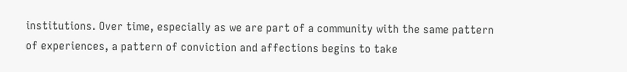institutions. Over time, especially as we are part of a community with the same pattern of experiences, a pattern of conviction and affections begins to take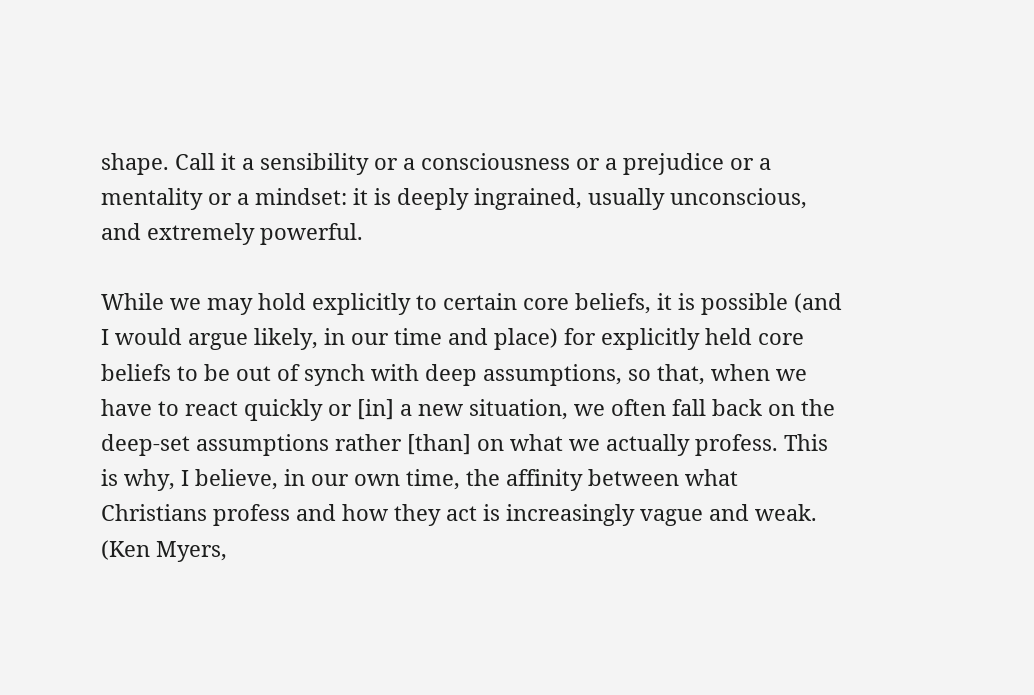shape. Call it a sensibility or a consciousness or a prejudice or a mentality or a mindset: it is deeply ingrained, usually unconscious, and extremely powerful.

While we may hold explicitly to certain core beliefs, it is possible (and I would argue likely, in our time and place) for explicitly held core beliefs to be out of synch with deep assumptions, so that, when we have to react quickly or [in] a new situation, we often fall back on the deep-set assumptions rather [than] on what we actually profess. This is why, I believe, in our own time, the affinity between what Christians profess and how they act is increasingly vague and weak. (Ken Myers,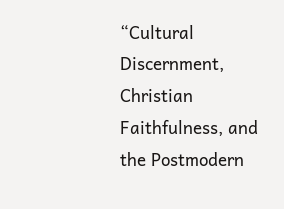“Cultural Discernment, Christian Faithfulness, and the Postmodern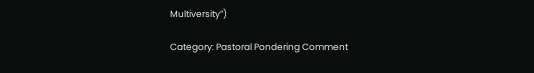Multiversity”)

Category: Pastoral Pondering Comment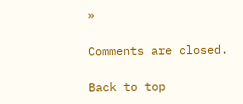»

Comments are closed.

Back to top